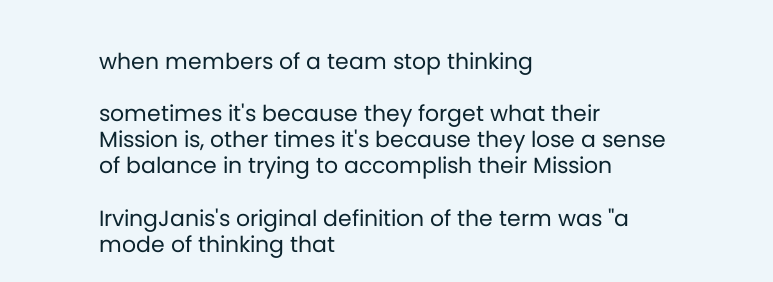when members of a team stop thinking

sometimes it's because they forget what their Mission is, other times it's because they lose a sense of balance in trying to accomplish their Mission

IrvingJanis's original definition of the term was "a mode of thinking that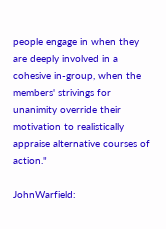people engage in when they are deeply involved in a cohesive in-group, when the members' strivings for unanimity override their motivation to realistically appraise alternative courses of action."

JohnWarfield: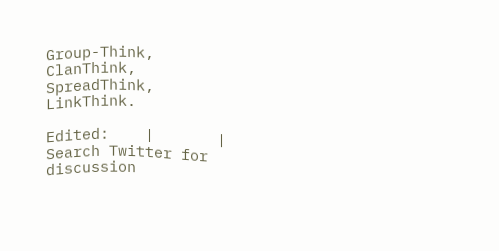Group-Think, ClanThink, SpreadThink, LinkThink.

Edited:    |       |    Search Twitter for discussion